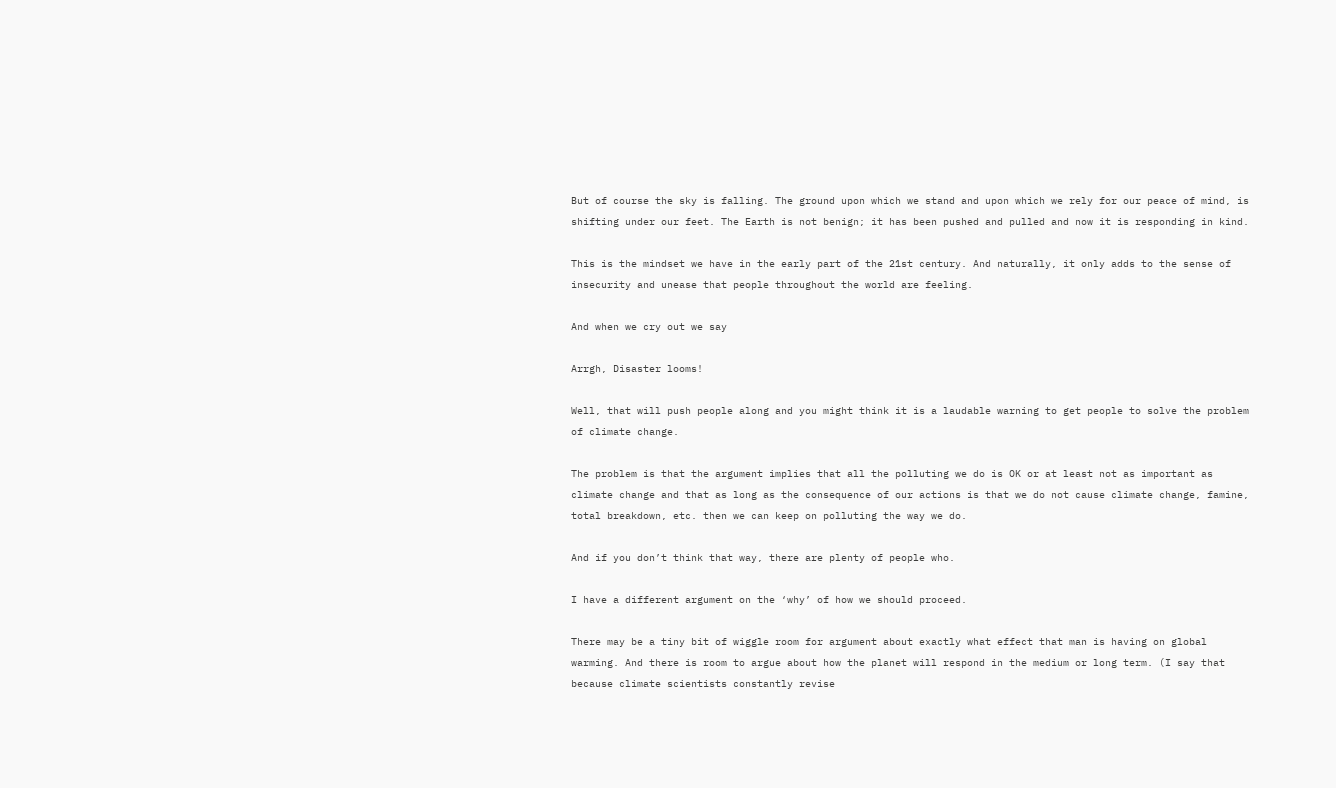But of course the sky is falling. The ground upon which we stand and upon which we rely for our peace of mind, is shifting under our feet. The Earth is not benign; it has been pushed and pulled and now it is responding in kind.

This is the mindset we have in the early part of the 21st century. And naturally, it only adds to the sense of insecurity and unease that people throughout the world are feeling.

And when we cry out we say

Arrgh, Disaster looms!

Well, that will push people along and you might think it is a laudable warning to get people to solve the problem of climate change.

The problem is that the argument implies that all the polluting we do is OK or at least not as important as climate change and that as long as the consequence of our actions is that we do not cause climate change, famine, total breakdown, etc. then we can keep on polluting the way we do.

And if you don’t think that way, there are plenty of people who.

I have a different argument on the ‘why’ of how we should proceed.

There may be a tiny bit of wiggle room for argument about exactly what effect that man is having on global warming. And there is room to argue about how the planet will respond in the medium or long term. (I say that because climate scientists constantly revise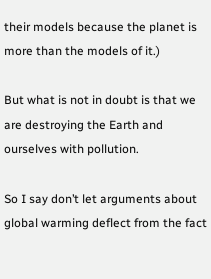their models because the planet is more than the models of it.)

But what is not in doubt is that we are destroying the Earth and ourselves with pollution.

So I say don’t let arguments about global warming deflect from the fact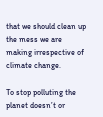that we should clean up the mess we are making irrespective of climate change.

To stop polluting the planet doesn’t or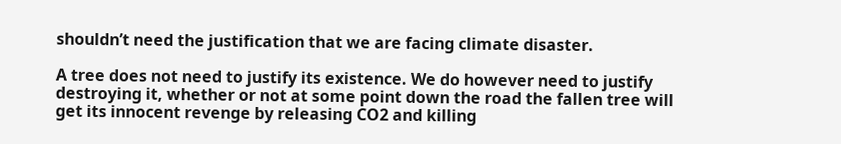shouldn’t need the justification that we are facing climate disaster.

A tree does not need to justify its existence. We do however need to justify destroying it, whether or not at some point down the road the fallen tree will get its innocent revenge by releasing CO2 and killing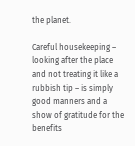the planet.

Careful housekeeping – looking after the place and not treating it like a rubbish tip – is simply good manners and a show of gratitude for the benefits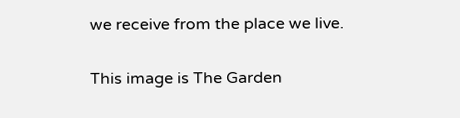we receive from the place we live.

This image is The Garden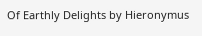Of Earthly Delights by Hieronymus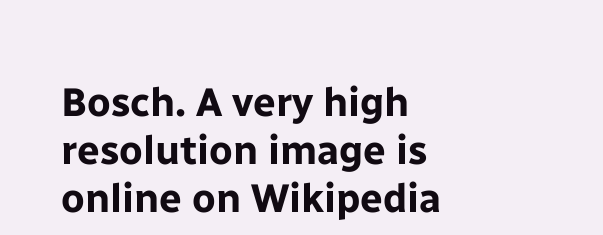Bosch. A very high resolution image is online on Wikipedia